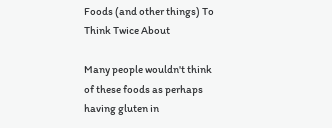Foods (and other things) To Think Twice About

Many people wouldn't think of these foods as perhaps having gluten in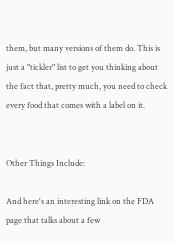them, but many versions of them do. This is just a "tickler" list to get you thinking about the fact that, pretty much, you need to check every food that comes with a label on it.


Other Things Include:

And here's an interesting link on the FDA page that talks about a few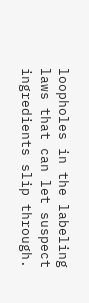loopholes in the labeling laws that can let suspect ingredients slip through.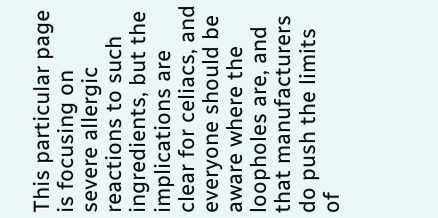This particular page is focusing on severe allergic reactions to such ingredients, but the implications are clear for celiacs, and everyone should be aware where the loopholes are, and that manufacturers do push the limits of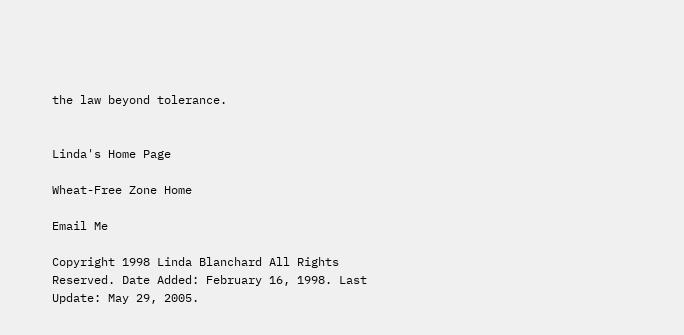the law beyond tolerance.


Linda's Home Page

Wheat-Free Zone Home

Email Me

Copyright 1998 Linda Blanchard All Rights Reserved. Date Added: February 16, 1998. Last Update: May 29, 2005.